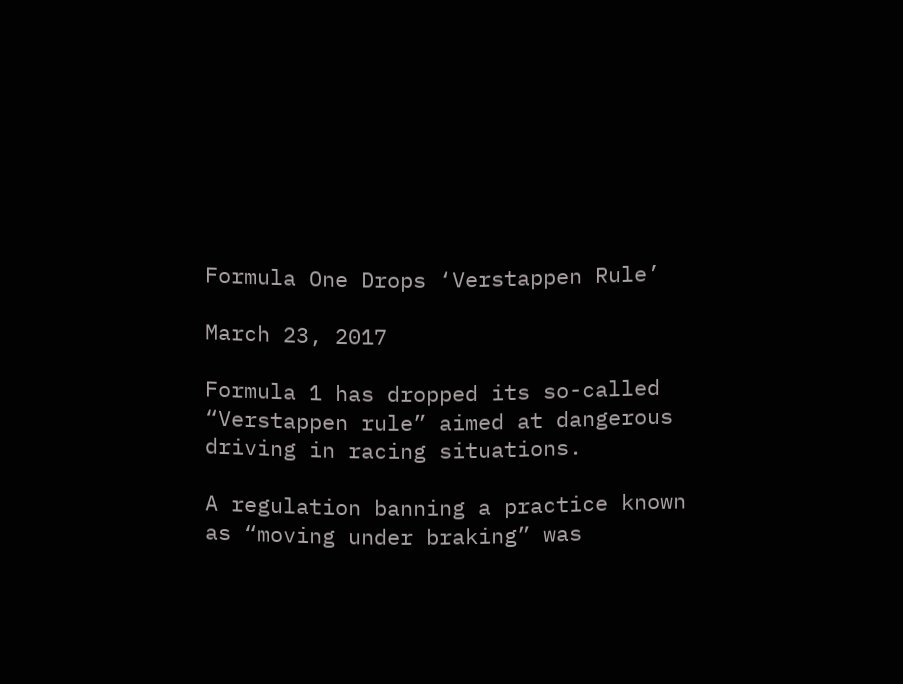Formula One Drops ‘Verstappen Rule’

March 23, 2017

Formula 1 has dropped its so-called “Verstappen rule” aimed at dangerous driving in racing situations.

A regulation banning a practice known as “moving under braking” was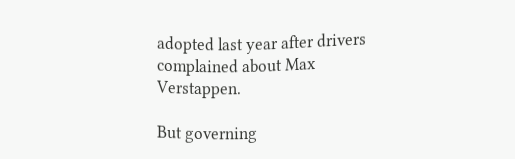adopted last year after drivers complained about Max Verstappen.

But governing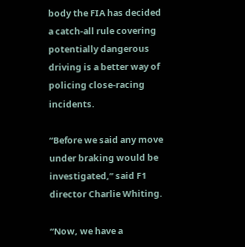body the FIA has decided a catch-all rule covering potentially dangerous driving is a better way of policing close-racing incidents.

“Before we said any move under braking would be investigated,” said F1 director Charlie Whiting.

“Now, we have a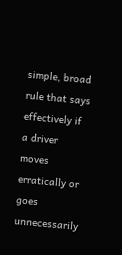simple, broad rule that says effectively if a driver moves erratically or goes unnecessarily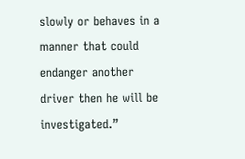slowly or behaves in a manner that could endanger another driver then he will be investigated.”